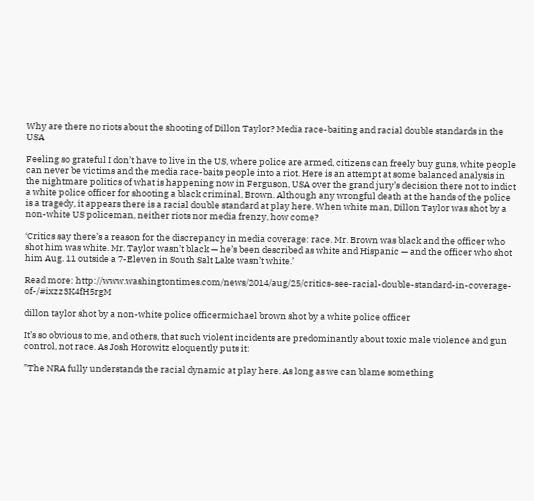Why are there no riots about the shooting of Dillon Taylor? Media race-baiting and racial double standards in the USA

Feeling so grateful I don’t have to live in the US, where police are armed, citizens can freely buy guns, white people can never be victims and the media race-baits people into a riot. Here is an attempt at some balanced analysis in the nightmare politics of what is happening now in Ferguson, USA over the grand jury’s decision there not to indict a white police officer for shooting a black criminal, Brown. Although any wrongful death at the hands of the police is a tragedy, it appears there is a racial double standard at play here. When white man, Dillon Taylor was shot by a non-white US policeman, neither riots nor media frenzy, how come?

‘Critics say there’s a reason for the discrepancy in media coverage: race. Mr. Brown was black and the officer who shot him was white. Mr. Taylor wasn’t black — he’s been described as white and Hispanic — and the officer who shot him Aug. 11 outside a 7-Eleven in South Salt Lake wasn’t white.’

Read more: http://www.washingtontimes.com/news/2014/aug/25/critics-see-racial-double-standard-in-coverage-of-/#ixzz3K4fH5rgM

dillon taylor shot by a non-white police officermichael brown shot by a white police officer

It’s so obvious to me, and others, that such violent incidents are predominantly about toxic male violence and gun control, not race. As Josh Horowitz eloquently puts it:

”The NRA fully understands the racial dynamic at play here. As long as we can blame something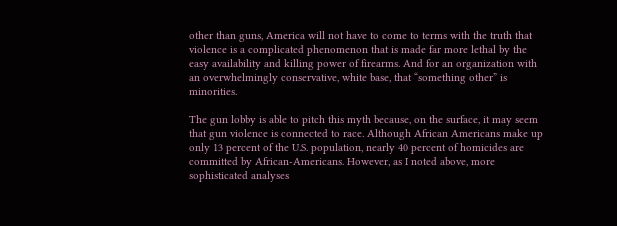other than guns, America will not have to come to terms with the truth that violence is a complicated phenomenon that is made far more lethal by the easy availability and killing power of firearms. And for an organization with an overwhelmingly conservative, white base, that “something other” is minorities.

The gun lobby is able to pitch this myth because, on the surface, it may seem that gun violence is connected to race. Although African Americans make up only 13 percent of the U.S. population, nearly 40 percent of homicides are committed by African-Americans. However, as I noted above, more sophisticated analyses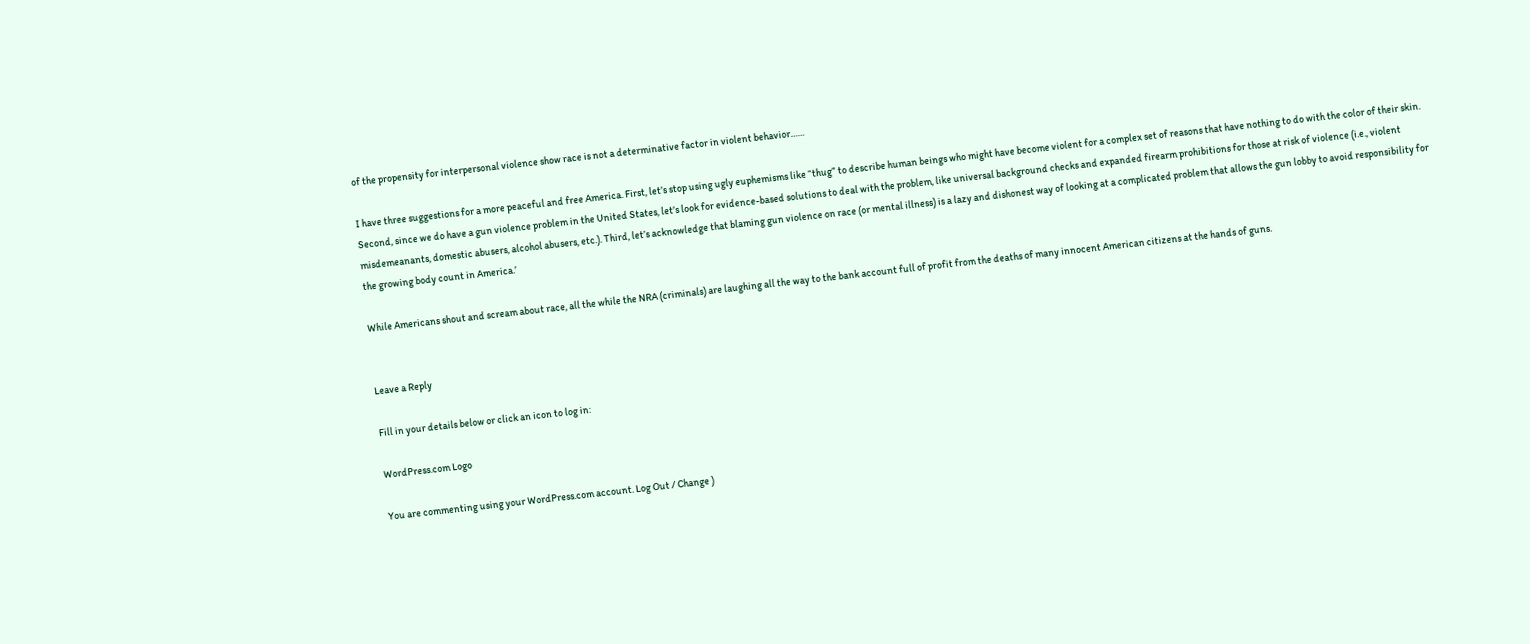of the propensity for interpersonal violence show race is not a determinative factor in violent behavior……

I have three suggestions for a more peaceful and free America. First, let’s stop using ugly euphemisms like “thug” to describe human beings who might have become violent for a complex set of reasons that have nothing to do with the color of their skin. Second, since we do have a gun violence problem in the United States, let’s look for evidence-based solutions to deal with the problem, like universal background checks and expanded firearm prohibitions for those at risk of violence (i.e., violent misdemeanants, domestic abusers, alcohol abusers, etc.). Third, let’s acknowledge that blaming gun violence on race (or mental illness) is a lazy and dishonest way of looking at a complicated problem that allows the gun lobby to avoid responsibility for the growing body count in America.’

While Americans shout and scream about race, all the while the NRA (criminals) are laughing all the way to the bank account full of profit from the deaths of many innocent American citizens at the hands of guns.


Leave a Reply

Fill in your details below or click an icon to log in:

WordPress.com Logo

You are commenting using your WordPress.com account. Log Out / Change )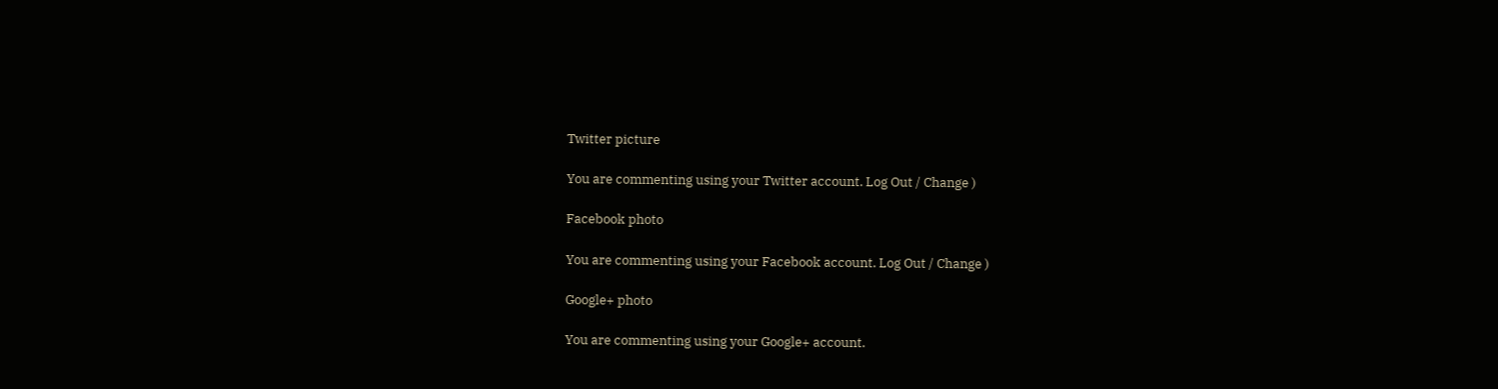Twitter picture

You are commenting using your Twitter account. Log Out / Change )

Facebook photo

You are commenting using your Facebook account. Log Out / Change )

Google+ photo

You are commenting using your Google+ account.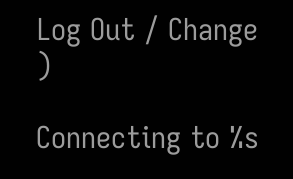Log Out / Change )

Connecting to %s